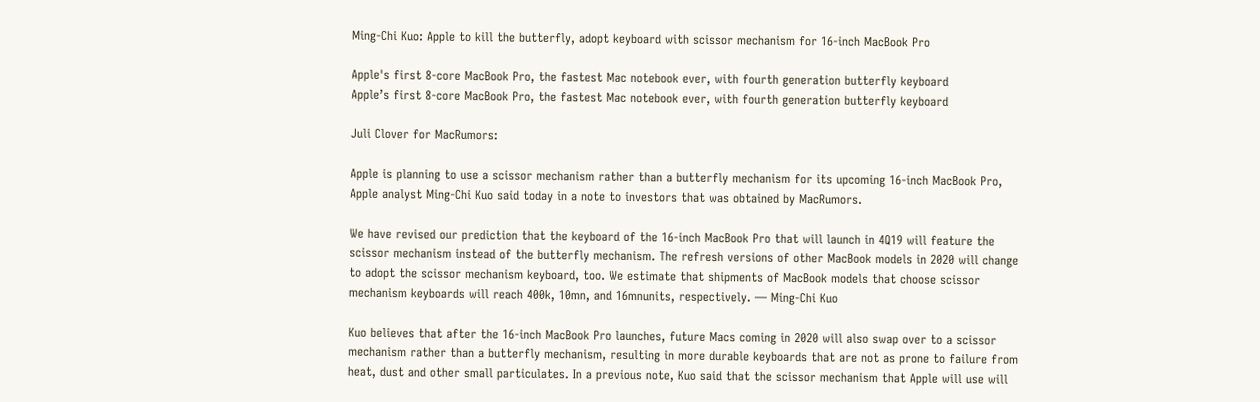Ming-Chi Kuo: Apple to kill the butterfly, adopt keyboard with scissor mechanism for 16-inch MacBook Pro

Apple's first 8-core MacBook Pro, the fastest Mac notebook ever, with fourth generation butterfly keyboard
Apple’s first 8-core MacBook Pro, the fastest Mac notebook ever, with fourth generation butterfly keyboard

Juli Clover for MacRumors:

Apple is planning to use a scissor mechanism rather than a butterfly mechanism for its upcoming 16-inch MacBook Pro, Apple analyst Ming-Chi Kuo said today in a note to investors that was obtained by MacRumors.

We have revised our prediction that the keyboard of the 16-inch MacBook Pro that will launch in 4Q19 will feature the scissor mechanism instead of the butterfly mechanism. The refresh versions of other MacBook models in 2020 will change to adopt the scissor mechanism keyboard, too. We estimate that shipments of MacBook models that choose scissor mechanism keyboards will reach 400k, 10mn, and 16mnunits, respectively. — Ming-Chi Kuo

Kuo believes that after the 16-inch MacBook Pro launches, future Macs coming in 2020 will also swap over to a scissor mechanism rather than a butterfly mechanism, resulting in more durable keyboards that are not as prone to failure from heat, dust and other small particulates. In a previous note, Kuo said that the scissor mechanism that Apple will use will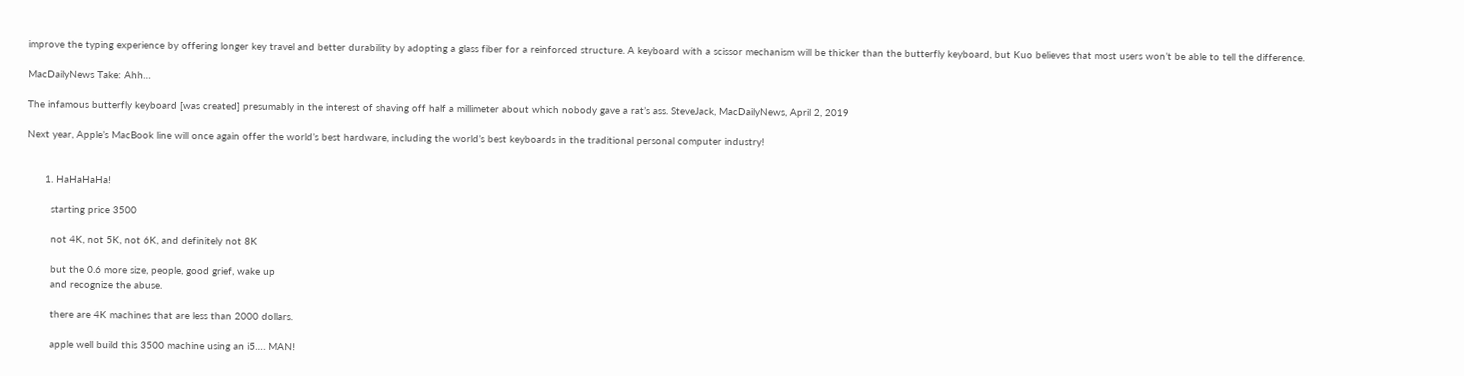improve the typing experience by offering longer key travel and better durability by adopting a glass fiber for a reinforced structure. A keyboard with a scissor mechanism will be thicker than the butterfly keyboard, but Kuo believes that most users won’t be able to tell the difference.

MacDailyNews Take: Ahh…

The infamous butterfly keyboard [was created] presumably in the interest of shaving off half a millimeter about which nobody gave a rat’s ass. SteveJack, MacDailyNews, April 2, 2019

Next year, Apple’s MacBook line will once again offer the world’s best hardware, including the world’s best keyboards in the traditional personal computer industry!


      1. HaHaHaHa!

        starting price 3500

        not 4K, not 5K, not 6K, and definitely not 8K

        but the 0.6 more size, people, good grief, wake up
        and recognize the abuse.

        there are 4K machines that are less than 2000 dollars.

        apple well build this 3500 machine using an i5…. MAN!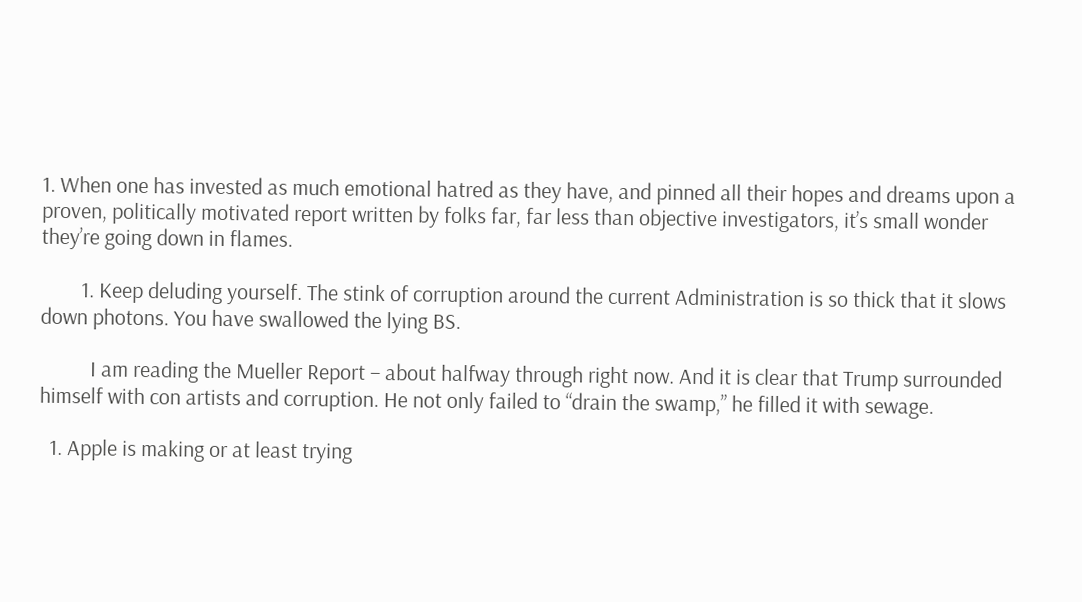1. When one has invested as much emotional hatred as they have, and pinned all their hopes and dreams upon a proven, politically motivated report written by folks far, far less than objective investigators, it’s small wonder they’re going down in flames.

        1. Keep deluding yourself. The stink of corruption around the current Administration is so thick that it slows down photons. You have swallowed the lying BS.

          I am reading the Mueller Report – about halfway through right now. And it is clear that Trump surrounded himself with con artists and corruption. He not only failed to “drain the swamp,” he filled it with sewage.

  1. Apple is making or at least trying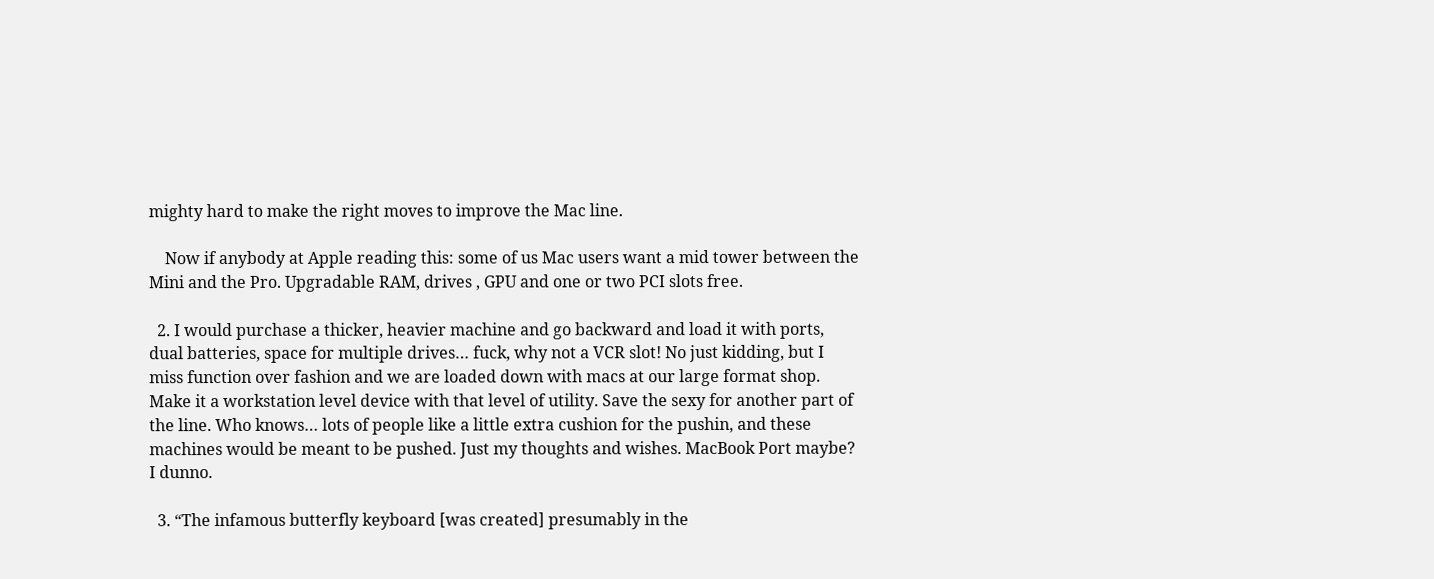mighty hard to make the right moves to improve the Mac line.

    Now if anybody at Apple reading this: some of us Mac users want a mid tower between the Mini and the Pro. Upgradable RAM, drives , GPU and one or two PCI slots free.

  2. I would purchase a thicker, heavier machine and go backward and load it with ports, dual batteries, space for multiple drives… fuck, why not a VCR slot! No just kidding, but I miss function over fashion and we are loaded down with macs at our large format shop. Make it a workstation level device with that level of utility. Save the sexy for another part of the line. Who knows… lots of people like a little extra cushion for the pushin, and these machines would be meant to be pushed. Just my thoughts and wishes. MacBook Port maybe? I dunno.

  3. “The infamous butterfly keyboard [was created] presumably in the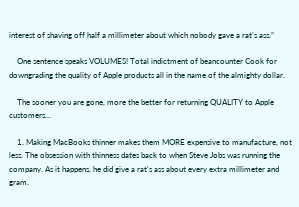interest of shaving off half a millimeter about which nobody gave a rat’s ass.”

    One sentence speaks VOLUMES! Total indictment of beancounter Cook for downgrading the quality of Apple products all in the name of the almighty dollar.

    The sooner you are gone, more the better for returning QUALITY to Apple customers…

    1. Making MacBooks thinner makes them MORE expensive to manufacture, not less. The obsession with thinness dates back to when Steve Jobs was running the company. As it happens, he did give a rat’s ass about every extra millimeter and gram.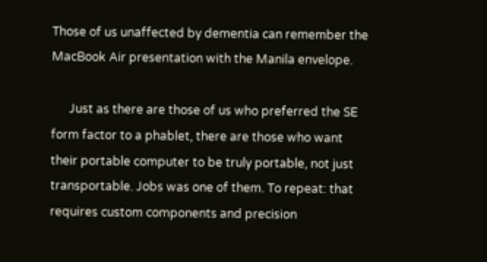Those of us unaffected by dementia can remember the MacBook Air presentation with the Manila envelope.

      Just as there are those of us who preferred the SE form factor to a phablet, there are those who want their portable computer to be truly portable, not just transportable. Jobs was one of them. To repeat: that requires custom components and precision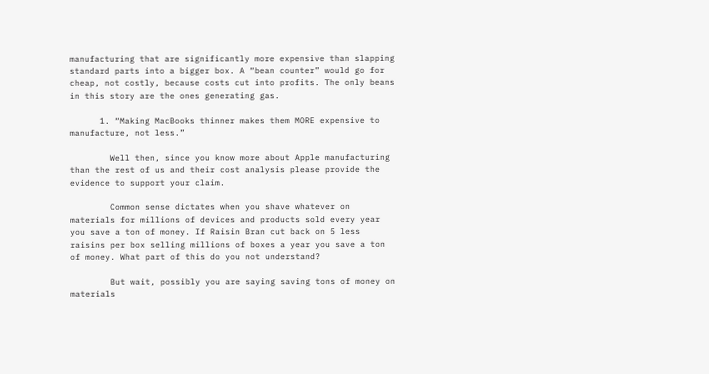manufacturing that are significantly more expensive than slapping standard parts into a bigger box. A “bean counter” would go for cheap, not costly, because costs cut into profits. The only beans in this story are the ones generating gas.

      1. “Making MacBooks thinner makes them MORE expensive to manufacture, not less.”

        Well then, since you know more about Apple manufacturing than the rest of us and their cost analysis please provide the evidence to support your claim.

        Common sense dictates when you shave whatever on materials for millions of devices and products sold every year you save a ton of money. If Raisin Bran cut back on 5 less raisins per box selling millions of boxes a year you save a ton of money. What part of this do you not understand?

        But wait, possibly you are saying saving tons of money on materials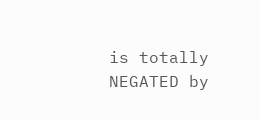is totally NEGATED by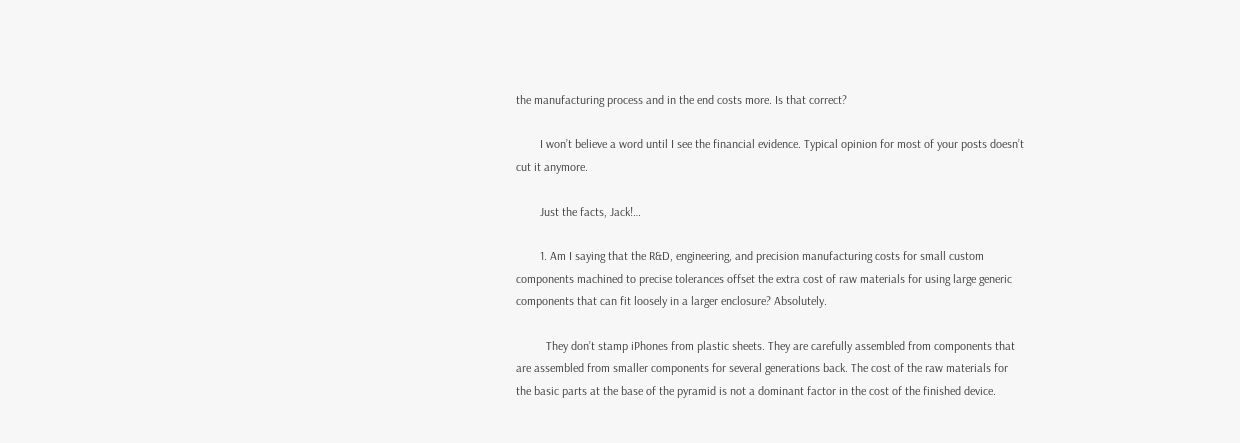the manufacturing process and in the end costs more. Is that correct?

        I won’t believe a word until I see the financial evidence. Typical opinion for most of your posts doesn’t cut it anymore.

        Just the facts, Jack!…

        1. Am I saying that the R&D, engineering, and precision manufacturing costs for small custom components machined to precise tolerances offset the extra cost of raw materials for using large generic components that can fit loosely in a larger enclosure? Absolutely.

          They don’t stamp iPhones from plastic sheets. They are carefully assembled from components that are assembled from smaller components for several generations back. The cost of the raw materials for the basic parts at the base of the pyramid is not a dominant factor in the cost of the finished device.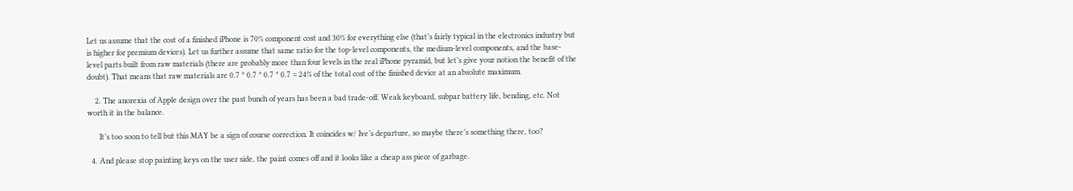Let us assume that the cost of a finished iPhone is 70% component cost and 30% for everything else (that’s fairly typical in the electronics industry but is higher for premium devices). Let us further assume that same ratio for the top-level components, the medium-level components, and the base-level parts built from raw materials (there are probably more than four levels in the real iPhone pyramid, but let’s give your notion the benefit of the doubt). That means that raw materials are 0.7 * 0.7 * 0.7 * 0.7 = 24% of the total cost of the finished device at an absolute maximum.

    2. The anorexia of Apple design over the past bunch of years has been a bad trade-off. Weak keyboard, subpar battery life, bending, etc. Not worth it in the balance.

      It’s too soon to tell but this MAY be a sign of course correction. It coincides w/ Ive’s departure, so maybe there’s something there, too?

  4. And please stop painting keys on the user side, the paint comes off and it looks like a cheap ass piece of garbage.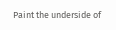Paint the underside of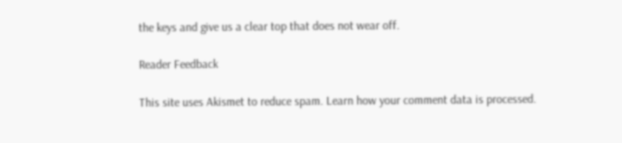the keys and give us a clear top that does not wear off.

Reader Feedback

This site uses Akismet to reduce spam. Learn how your comment data is processed.